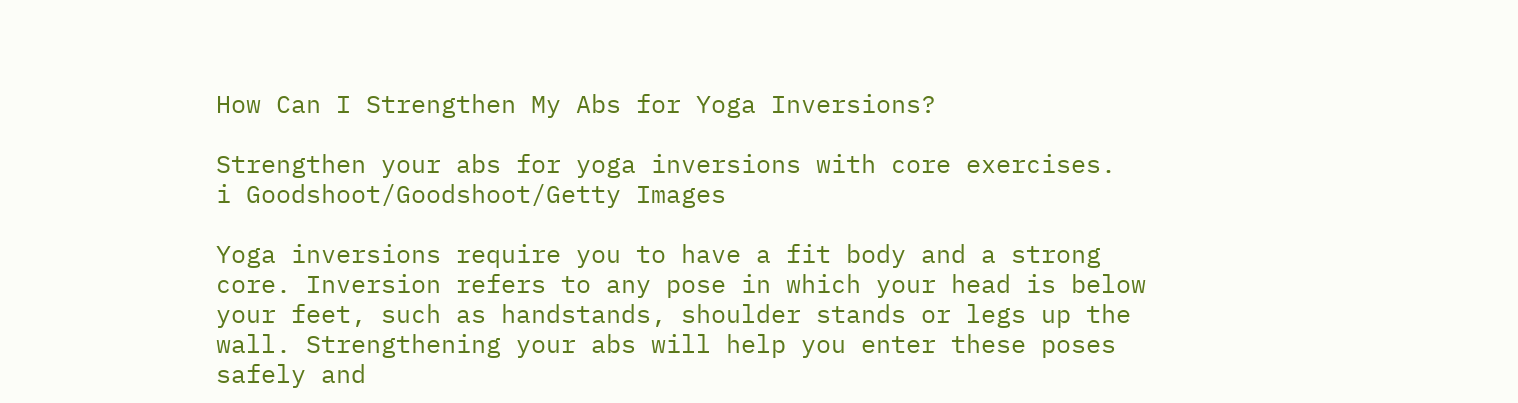How Can I Strengthen My Abs for Yoga Inversions?

Strengthen your abs for yoga inversions with core exercises.
i Goodshoot/Goodshoot/Getty Images

Yoga inversions require you to have a fit body and a strong core. Inversion refers to any pose in which your head is below your feet, such as handstands, shoulder stands or legs up the wall. Strengthening your abs will help you enter these poses safely and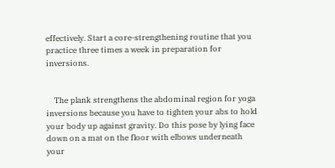effectively. Start a core-strengthening routine that you practice three times a week in preparation for inversions.


    The plank strengthens the abdominal region for yoga inversions because you have to tighten your abs to hold your body up against gravity. Do this pose by lying face down on a mat on the floor with elbows underneath your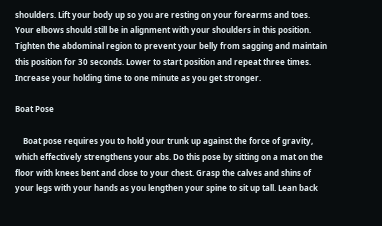shoulders. Lift your body up so you are resting on your forearms and toes. Your elbows should still be in alignment with your shoulders in this position. Tighten the abdominal region to prevent your belly from sagging and maintain this position for 30 seconds. Lower to start position and repeat three times. Increase your holding time to one minute as you get stronger.

Boat Pose

    Boat pose requires you to hold your trunk up against the force of gravity, which effectively strengthens your abs. Do this pose by sitting on a mat on the floor with knees bent and close to your chest. Grasp the calves and shins of your legs with your hands as you lengthen your spine to sit up tall. Lean back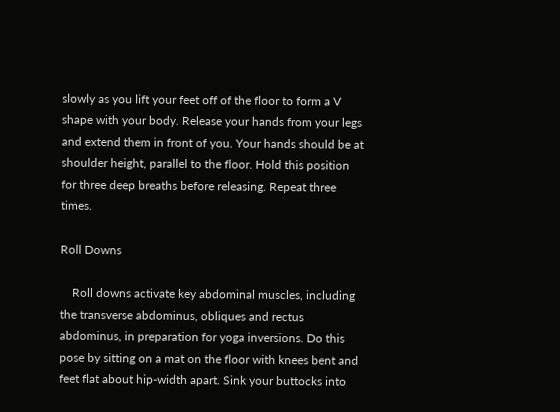slowly as you lift your feet off of the floor to form a V shape with your body. Release your hands from your legs and extend them in front of you. Your hands should be at shoulder height, parallel to the floor. Hold this position for three deep breaths before releasing. Repeat three times.

Roll Downs

    Roll downs activate key abdominal muscles, including the transverse abdominus, obliques and rectus abdominus, in preparation for yoga inversions. Do this pose by sitting on a mat on the floor with knees bent and feet flat about hip-width apart. Sink your buttocks into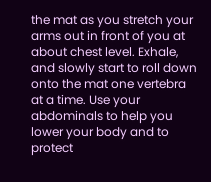the mat as you stretch your arms out in front of you at about chest level. Exhale, and slowly start to roll down onto the mat one vertebra at a time. Use your abdominals to help you lower your body and to protect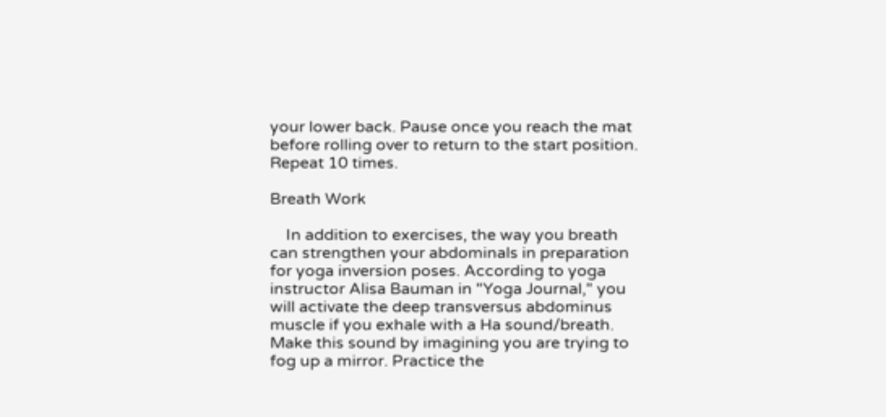your lower back. Pause once you reach the mat before rolling over to return to the start position. Repeat 10 times.

Breath Work

    In addition to exercises, the way you breath can strengthen your abdominals in preparation for yoga inversion poses. According to yoga instructor Alisa Bauman in "Yoga Journal," you will activate the deep transversus abdominus muscle if you exhale with a Ha sound/breath. Make this sound by imagining you are trying to fog up a mirror. Practice the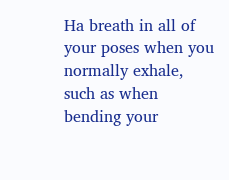Ha breath in all of your poses when you normally exhale, such as when bending your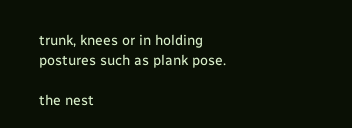trunk, knees or in holding postures such as plank pose.

the nest